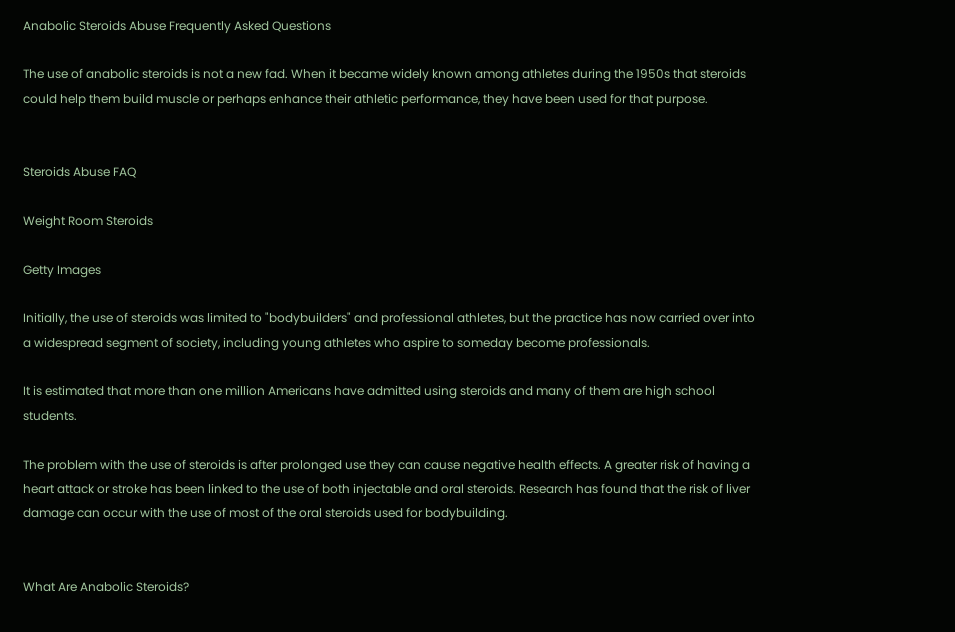Anabolic Steroids Abuse Frequently Asked Questions

The use of anabolic steroids is not a new fad. When it became widely known among athletes during the 1950s that steroids could help them build muscle or perhaps enhance their athletic performance, they have been used for that purpose.


Steroids Abuse FAQ

Weight Room Steroids

Getty Images

Initially, the use of steroids was limited to "bodybuilders" and professional athletes, but the practice has now carried over into a widespread segment of society, including young athletes who aspire to someday become professionals.

It is estimated that more than one million Americans have admitted using steroids and many of them are high school students.

The problem with the use of steroids is after prolonged use they can cause negative health effects. A greater risk of having a heart attack or stroke has been linked to the use of both injectable and oral steroids. Research has found that the risk of liver damage can occur with the use of most of the oral steroids used for bodybuilding.


What Are Anabolic Steroids?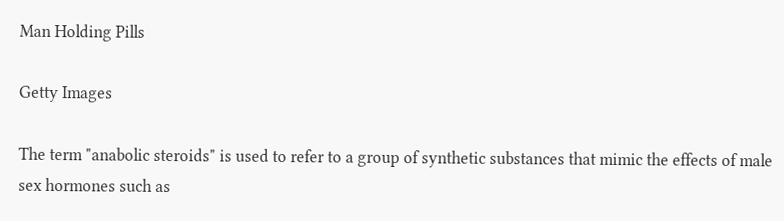Man Holding Pills

Getty Images

The term "anabolic steroids" is used to refer to a group of synthetic substances that mimic the effects of male sex hormones such as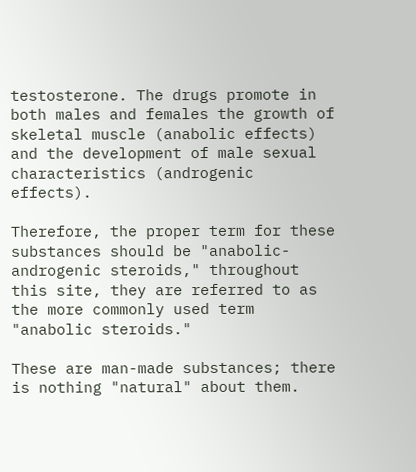testosterone. The drugs promote in both males and females the growth of skeletal muscle (anabolic effects) and the development of male sexual characteristics (androgenic effects).

Therefore, the proper term for these substances should be "anabolic-androgenic steroids," throughout this site, they are referred to as the more commonly used term "anabolic steroids."

These are man-made substances; there is nothing "natural" about them.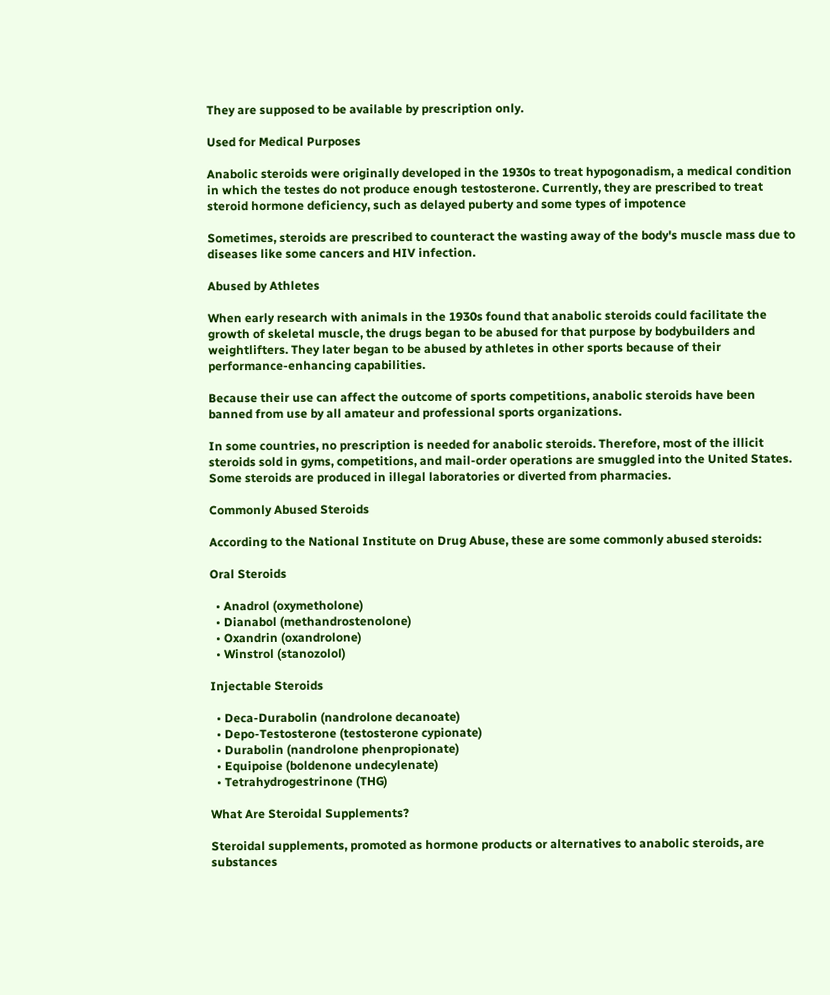They are supposed to be available by prescription only.

Used for Medical Purposes

Anabolic steroids were originally developed in the 1930s to treat hypogonadism, a medical condition in which the testes do not produce enough testosterone. Currently, they are prescribed to treat steroid hormone deficiency, such as delayed puberty and some types of impotence

Sometimes, steroids are prescribed to counteract the wasting away of the body's muscle mass due to diseases like some cancers and HIV infection.

Abused by Athletes

When early research with animals in the 1930s found that anabolic steroids could facilitate the growth of skeletal muscle, the drugs began to be abused for that purpose by bodybuilders and weightlifters. They later began to be abused by athletes in other sports because of their performance-enhancing capabilities.

Because their use can affect the outcome of sports competitions, anabolic steroids have been banned from use by all amateur and professional sports organizations.

In some countries, no prescription is needed for anabolic steroids. Therefore, most of the illicit steroids sold in gyms, competitions, and mail-order operations are smuggled into the United States. Some steroids are produced in illegal laboratories or diverted from pharmacies.

Commonly Abused Steroids

According to the National Institute on Drug Abuse, these are some commonly abused steroids:

Oral Steroids

  • Anadrol (oxymetholone)
  • Dianabol (methandrostenolone)
  • Oxandrin (oxandrolone)
  • Winstrol (stanozolol)

Injectable Steroids

  • Deca-Durabolin (nandrolone decanoate)
  • Depo-Testosterone (testosterone cypionate)
  • Durabolin (nandrolone phenpropionate)
  • Equipoise (boldenone undecylenate)
  • Tetrahydrogestrinone (THG)

What Are Steroidal Supplements?

Steroidal supplements, promoted as hormone products or alternatives to anabolic steroids, are substances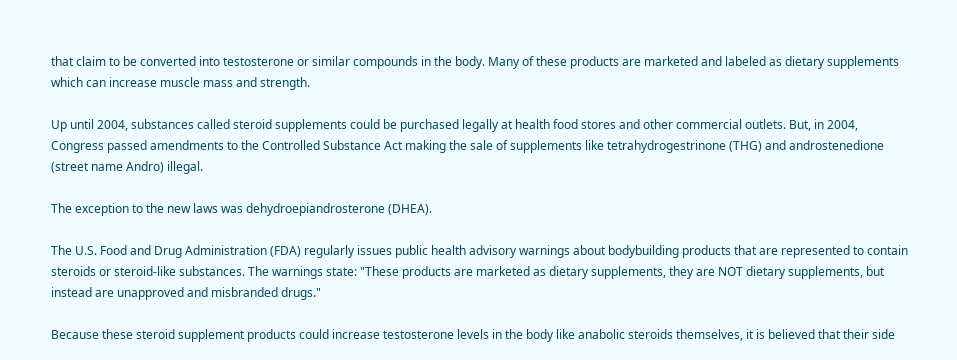that claim to be converted into testosterone or similar compounds in the body. Many of these products are marketed and labeled as dietary supplements which can increase muscle mass and strength.

Up until 2004, substances called steroid supplements could be purchased legally at health food stores and other commercial outlets. But, in 2004, Congress passed amendments to the Controlled Substance Act making the sale of supplements like tetrahydrogestrinone (THG) and androstenedione (street name Andro) illegal.

The exception to the new laws was dehydroepiandrosterone (DHEA).

The U.S. Food and Drug Administration (FDA) regularly issues public health advisory warnings about bodybuilding products that are represented to contain steroids or steroid-like substances. The warnings state: "These products are marketed as dietary supplements, they are NOT dietary supplements, but instead are unapproved and misbranded drugs."

Because these steroid supplement products could increase testosterone levels in the body like anabolic steroids themselves, it is believed that their side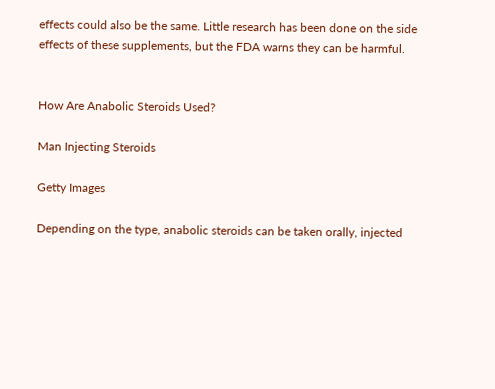effects could also be the same. Little research has been done on the side effects of these supplements, but the FDA warns they can be harmful.


How Are Anabolic Steroids Used?

Man Injecting Steroids

Getty Images

Depending on the type, anabolic steroids can be taken orally, injected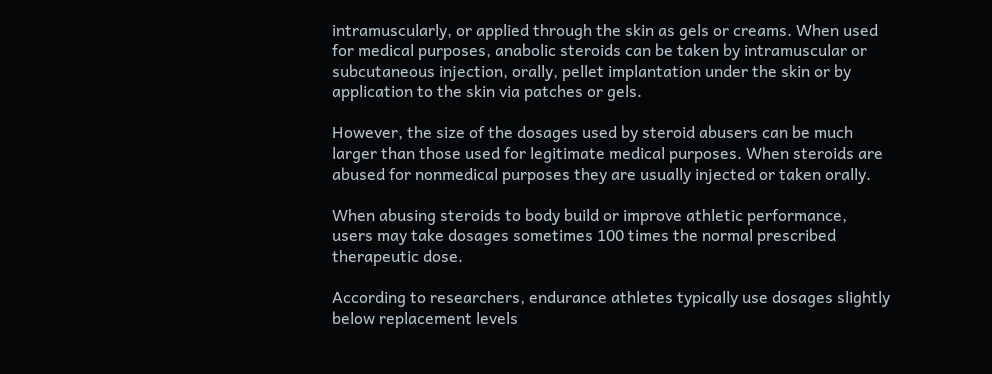intramuscularly, or applied through the skin as gels or creams. When used for medical purposes, anabolic steroids can be taken by intramuscular or subcutaneous injection, orally, pellet implantation under the skin or by application to the skin via patches or gels.

However, the size of the dosages used by steroid abusers can be much larger than those used for legitimate medical purposes. When steroids are abused for nonmedical purposes they are usually injected or taken orally.

When abusing steroids to body build or improve athletic performance, users may take dosages sometimes 100 times the normal prescribed therapeutic dose.

According to researchers, endurance athletes typically use dosages slightly below replacement levels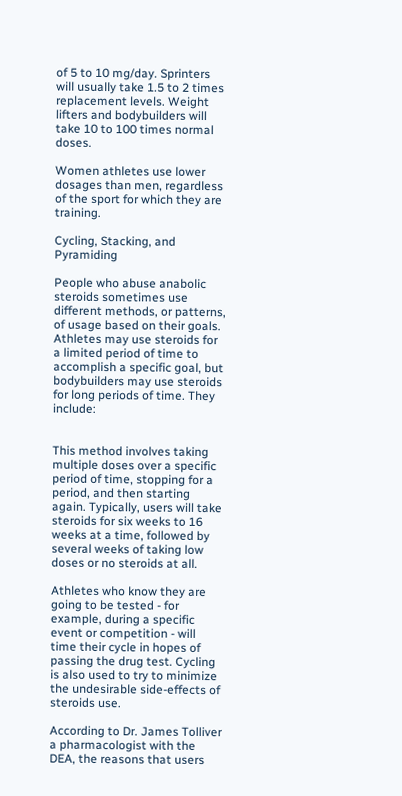of 5 to 10 mg/day. Sprinters will usually take 1.5 to 2 times replacement levels. Weight lifters and bodybuilders will take 10 to 100 times normal doses.

Women athletes use lower dosages than men, regardless of the sport for which they are training.

Cycling, Stacking, and Pyramiding

People who abuse anabolic steroids sometimes use different methods, or patterns, of usage based on their goals. Athletes may use steroids for a limited period of time to accomplish a specific goal, but bodybuilders may use steroids for long periods of time. They include:


This method involves taking multiple doses over a specific period of time, stopping for a period, and then starting again. Typically, users will take steroids for six weeks to 16 weeks at a time, followed by several weeks of taking low doses or no steroids at all.

Athletes who know they are going to be tested - for example, during a specific event or competition - will time their cycle in hopes of passing the drug test. Cycling is also used to try to minimize the undesirable side-effects of steroids use.

According to Dr. James Tolliver a pharmacologist with the DEA, the reasons that users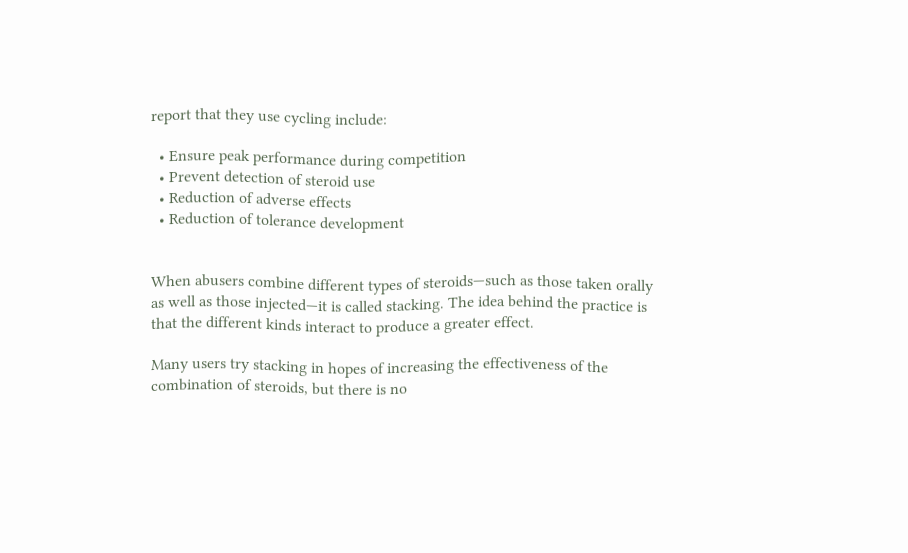report that they use cycling include:

  • Ensure peak performance during competition
  • Prevent detection of steroid use
  • Reduction of adverse effects
  • Reduction of tolerance development


When abusers combine different types of steroids—such as those taken orally as well as those injected—it is called stacking. The idea behind the practice is that the different kinds interact to produce a greater effect.

Many users try stacking in hopes of increasing the effectiveness of the combination of steroids, but there is no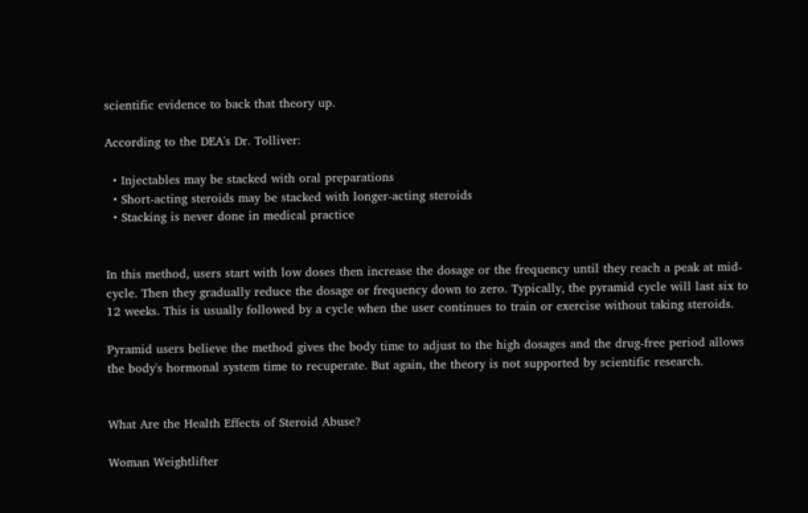scientific evidence to back that theory up.

According to the DEA's Dr. Tolliver:

  • Injectables may be stacked with oral preparations
  • Short-acting steroids may be stacked with longer-acting steroids
  • Stacking is never done in medical practice


In this method, users start with low doses then increase the dosage or the frequency until they reach a peak at mid-cycle. Then they gradually reduce the dosage or frequency down to zero. Typically, the pyramid cycle will last six to 12 weeks. This is usually followed by a cycle when the user continues to train or exercise without taking steroids.

Pyramid users believe the method gives the body time to adjust to the high dosages and the drug-free period allows the body's hormonal system time to recuperate. But again, the theory is not supported by scientific research.


What Are the Health Effects of Steroid Abuse?

Woman Weightlifter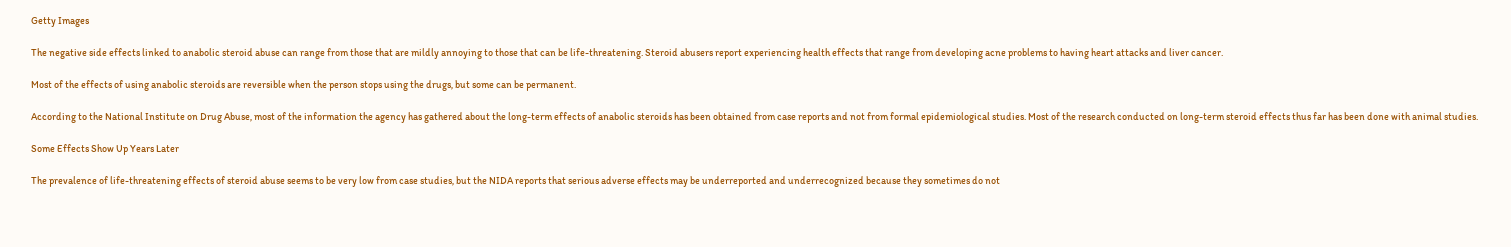Getty Images

The negative side effects linked to anabolic steroid abuse can range from those that are mildly annoying to those that can be life-threatening. Steroid abusers report experiencing health effects that range from developing acne problems to having heart attacks and liver cancer.

Most of the effects of using anabolic steroids are reversible when the person stops using the drugs, but some can be permanent.

According to the National Institute on Drug Abuse, most of the information the agency has gathered about the long-term effects of anabolic steroids has been obtained from case reports and not from formal epidemiological studies. Most of the research conducted on long-term steroid effects thus far has been done with animal studies.

Some Effects Show Up Years Later

The prevalence of life-threatening effects of steroid abuse seems to be very low from case studies, but the NIDA reports that serious adverse effects may be underreported and underrecognized because they sometimes do not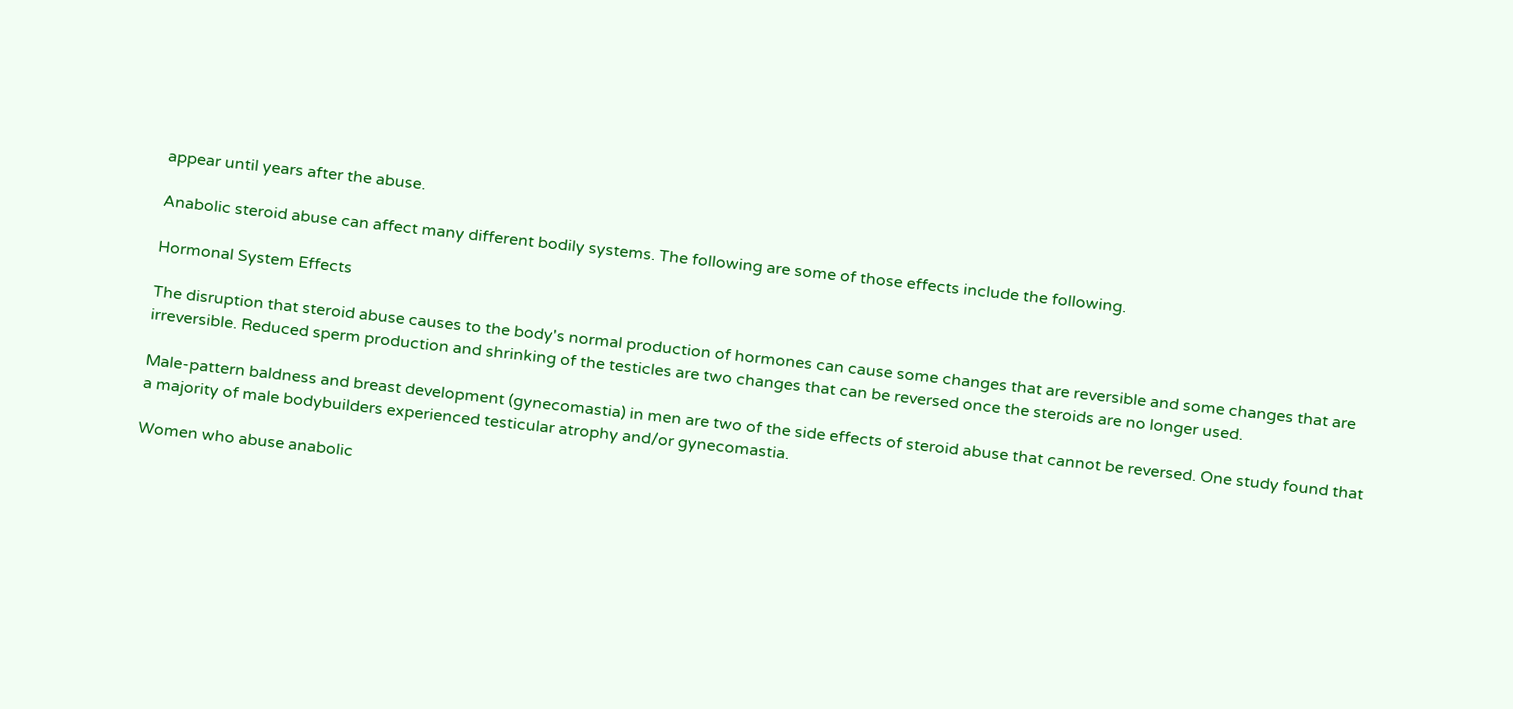appear until years after the abuse.

Anabolic steroid abuse can affect many different bodily systems. The following are some of those effects include the following.

Hormonal System Effects

The disruption that steroid abuse causes to the body's normal production of hormones can cause some changes that are reversible and some changes that are irreversible. Reduced sperm production and shrinking of the testicles are two changes that can be reversed once the steroids are no longer used.

Male-pattern baldness and breast development (gynecomastia) in men are two of the side effects of steroid abuse that cannot be reversed. One study found that a majority of male bodybuilders experienced testicular atrophy and/or gynecomastia.

Women who abuse anabolic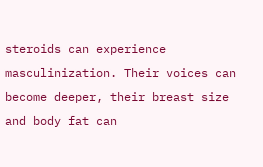steroids can experience masculinization. Their voices can become deeper, their breast size and body fat can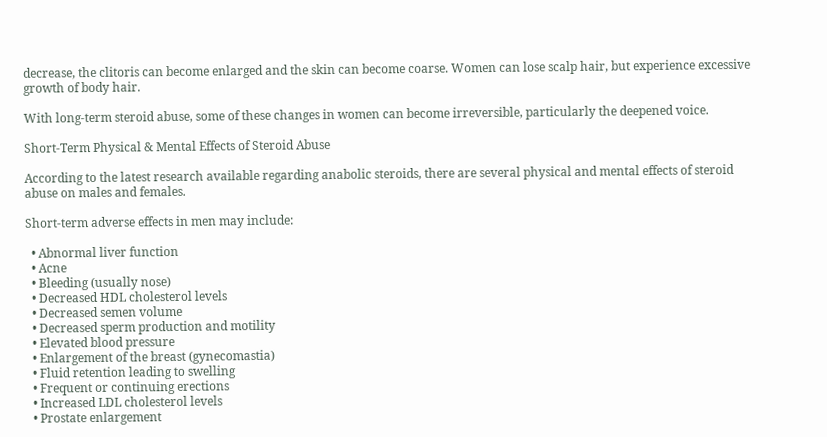decrease, the clitoris can become enlarged and the skin can become coarse. Women can lose scalp hair, but experience excessive growth of body hair.

With long-term steroid abuse, some of these changes in women can become irreversible, particularly the deepened voice.

Short-Term Physical & Mental Effects of Steroid Abuse

According to the latest research available regarding anabolic steroids, there are several physical and mental effects of steroid abuse on males and females.

Short-term adverse effects in men may include:

  • Abnormal liver function
  • Acne
  • Bleeding (usually nose)
  • Decreased HDL cholesterol levels
  • Decreased semen volume
  • Decreased sperm production and motility
  • Elevated blood pressure
  • Enlargement of the breast (gynecomastia)
  • Fluid retention leading to swelling
  • Frequent or continuing erections
  • Increased LDL cholesterol levels
  • Prostate enlargement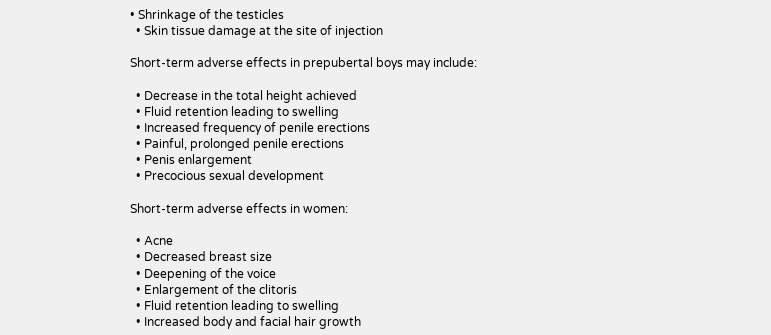• Shrinkage of the testicles
  • Skin tissue damage at the site of injection

Short-term adverse effects in prepubertal boys may include:

  • Decrease in the total height achieved
  • Fluid retention leading to swelling
  • Increased frequency of penile erections
  • Painful, prolonged penile erections
  • Penis enlargement
  • Precocious sexual development

Short-term adverse effects in women:

  • Acne
  • Decreased breast size
  • Deepening of the voice
  • Enlargement of the clitoris
  • Fluid retention leading to swelling
  • Increased body and facial hair growth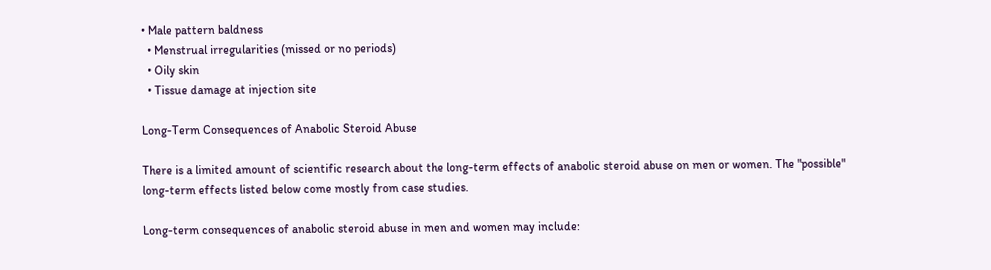• Male pattern baldness
  • Menstrual irregularities (missed or no periods)
  • Oily skin
  • Tissue damage at injection site

Long-Term Consequences of Anabolic Steroid Abuse

There is a limited amount of scientific research about the long-term effects of anabolic steroid abuse on men or women. The "possible" long-term effects listed below come mostly from case studies.

Long-term consequences of anabolic steroid abuse in men and women may include: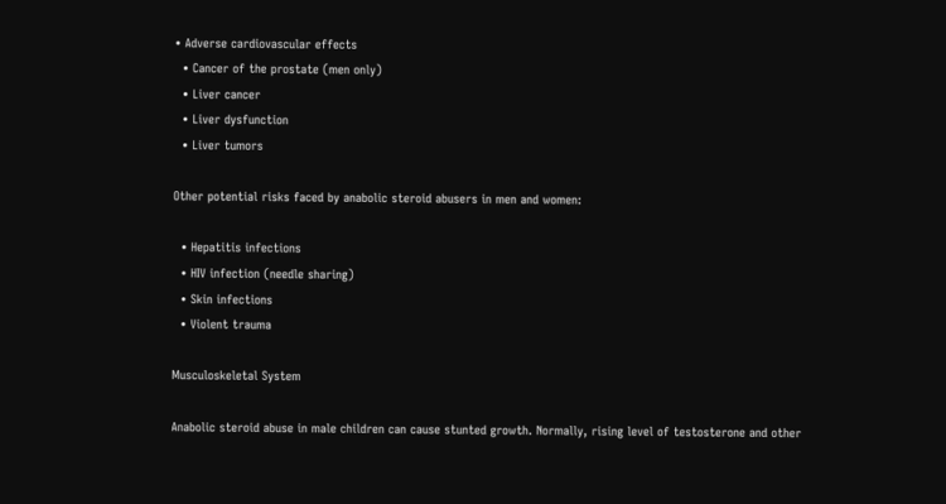• Adverse cardiovascular effects
  • Cancer of the prostate (men only)
  • Liver cancer
  • Liver dysfunction
  • Liver tumors

Other potential risks faced by anabolic steroid abusers in men and women:

  • Hepatitis infections
  • HIV infection (needle sharing)
  • Skin infections
  • Violent trauma

Musculoskeletal System

Anabolic steroid abuse in male children can cause stunted growth. Normally, rising level of testosterone and other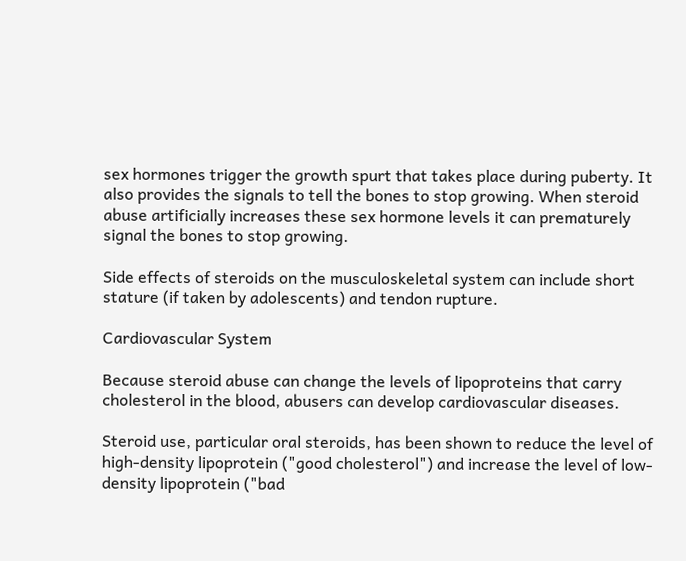sex hormones trigger the growth spurt that takes place during puberty. It also provides the signals to tell the bones to stop growing. When steroid abuse artificially increases these sex hormone levels it can prematurely signal the bones to stop growing.

Side effects of steroids on the musculoskeletal system can include short stature (if taken by adolescents) and tendon rupture.

Cardiovascular System

Because steroid abuse can change the levels of lipoproteins that carry cholesterol in the blood, abusers can develop cardiovascular diseases.

Steroid use, particular oral steroids, has been shown to reduce the level of high-density lipoprotein ("good cholesterol") and increase the level of low-density lipoprotein ("bad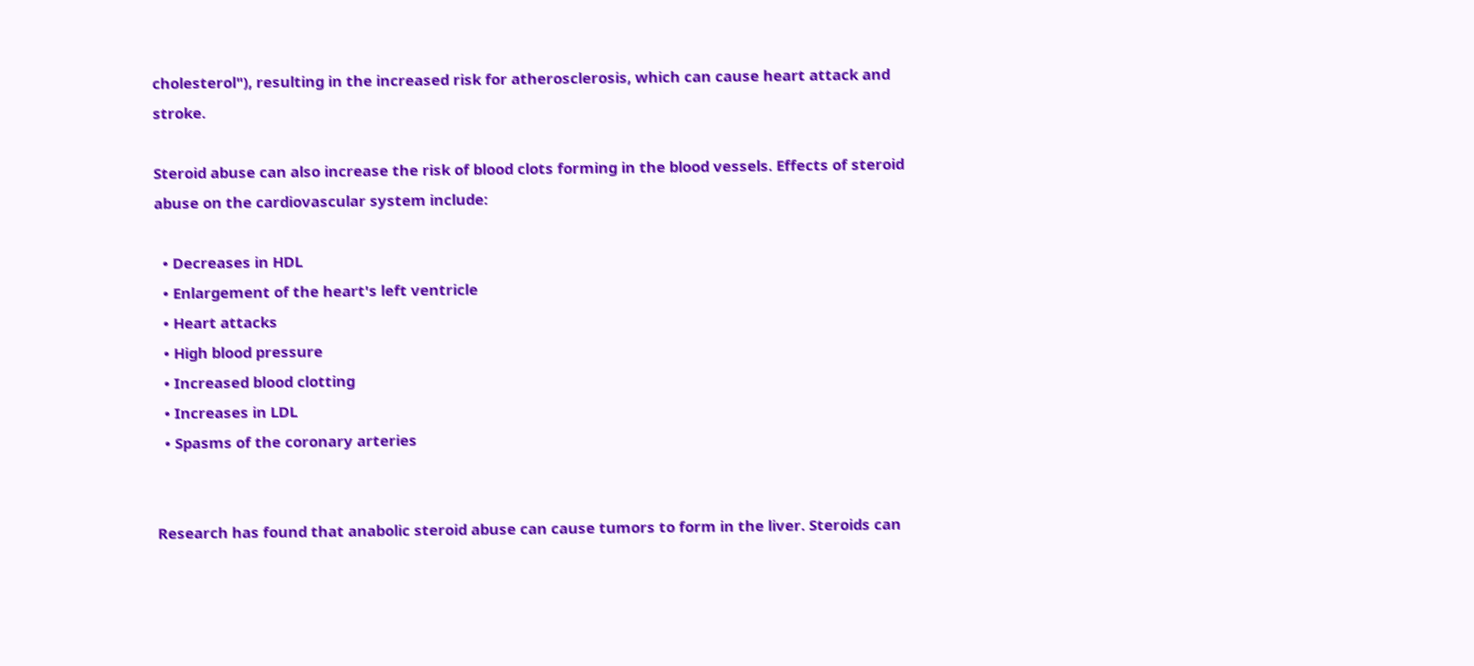cholesterol"), resulting in the increased risk for atherosclerosis, which can cause heart attack and stroke.

Steroid abuse can also increase the risk of blood clots forming in the blood vessels. Effects of steroid abuse on the cardiovascular system include:

  • Decreases in HDL
  • Enlargement of the heart's left ventricle
  • Heart attacks
  • High blood pressure
  • Increased blood clotting
  • Increases in LDL
  • Spasms of the coronary arteries


Research has found that anabolic steroid abuse can cause tumors to form in the liver. Steroids can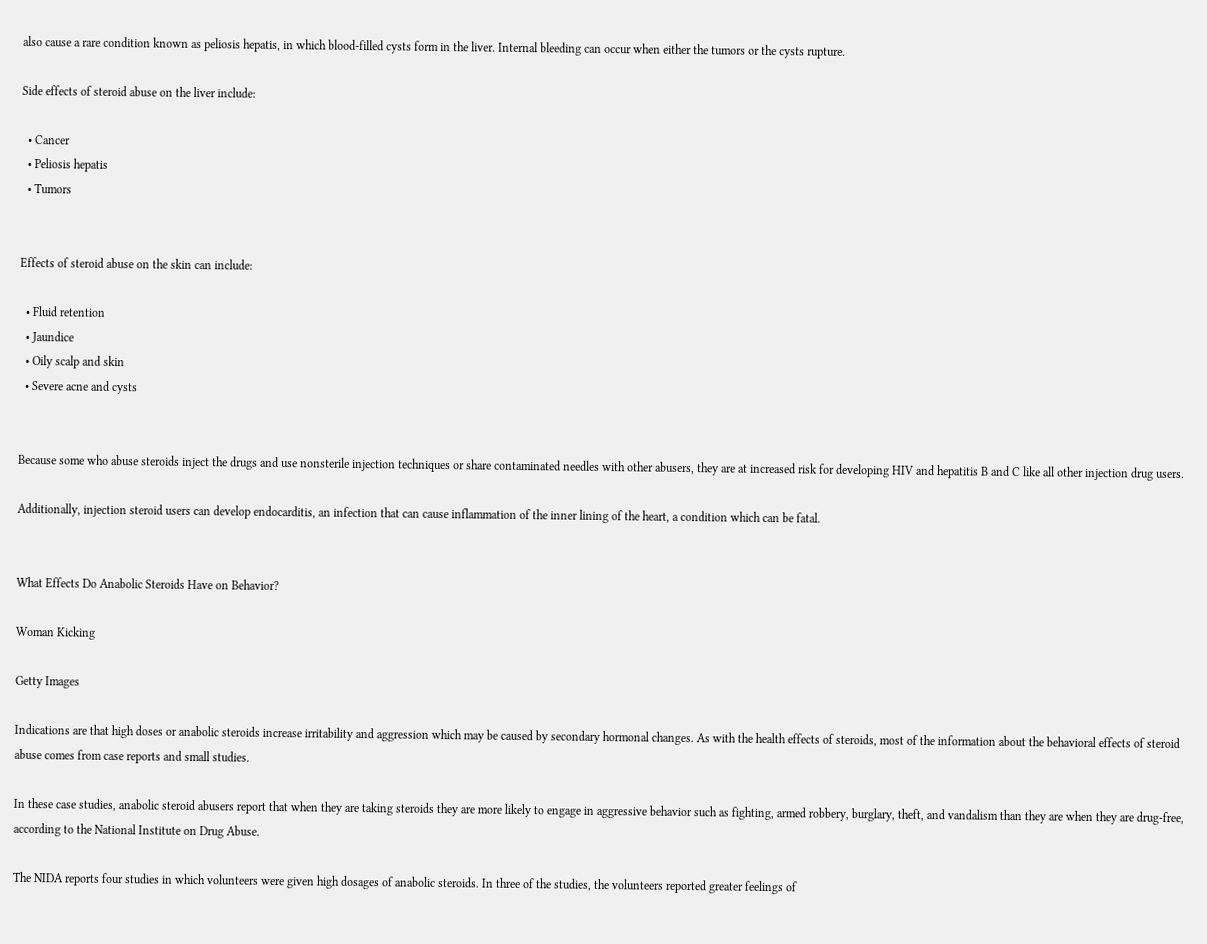also cause a rare condition known as peliosis hepatis, in which blood-filled cysts form in the liver. Internal bleeding can occur when either the tumors or the cysts rupture.

Side effects of steroid abuse on the liver include:

  • Cancer
  • Peliosis hepatis
  • Tumors


Effects of steroid abuse on the skin can include:

  • Fluid retention
  • Jaundice
  • Oily scalp and skin
  • Severe acne and cysts


Because some who abuse steroids inject the drugs and use nonsterile injection techniques or share contaminated needles with other abusers, they are at increased risk for developing HIV and hepatitis B and C like all other injection drug users.

Additionally, injection steroid users can develop endocarditis, an infection that can cause inflammation of the inner lining of the heart, a condition which can be fatal.


What Effects Do Anabolic Steroids Have on Behavior?

Woman Kicking

Getty Images

Indications are that high doses or anabolic steroids increase irritability and aggression which may be caused by secondary hormonal changes. As with the health effects of steroids, most of the information about the behavioral effects of steroid abuse comes from case reports and small studies.

In these case studies, anabolic steroid abusers report that when they are taking steroids they are more likely to engage in aggressive behavior such as fighting, armed robbery, burglary, theft, and vandalism than they are when they are drug-free, according to the National Institute on Drug Abuse.

The NIDA reports four studies in which volunteers were given high dosages of anabolic steroids. In three of the studies, the volunteers reported greater feelings of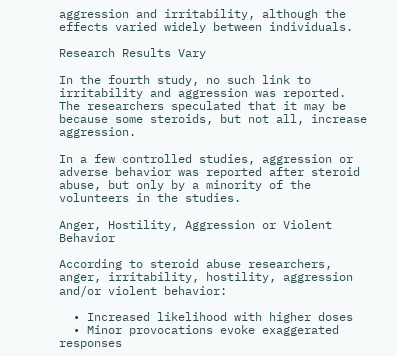aggression and irritability, although the effects varied widely between individuals.

Research Results Vary

In the fourth study, no such link to irritability and aggression was reported. The researchers speculated that it may be because some steroids, but not all, increase aggression.

In a few controlled studies, aggression or adverse behavior was reported after steroid abuse, but only by a minority of the volunteers in the studies.

Anger, Hostility, Aggression or Violent Behavior

According to steroid abuse researchers, anger, irritability, hostility, aggression and/or violent behavior:

  • Increased likelihood with higher doses
  • Minor provocations evoke exaggerated responses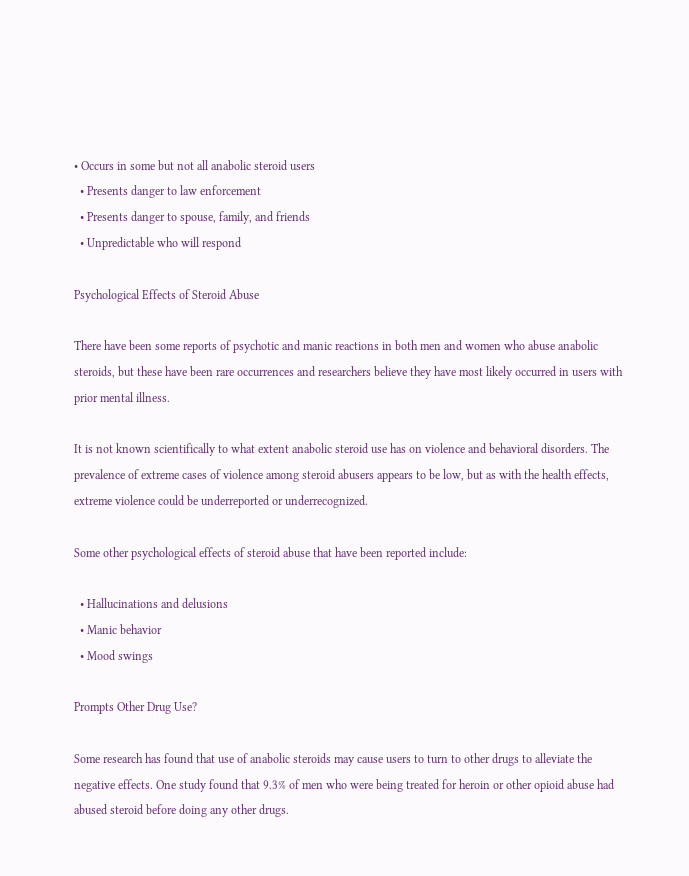• Occurs in some but not all anabolic steroid users
  • Presents danger to law enforcement
  • Presents danger to spouse, family, and friends
  • Unpredictable who will respond

Psychological Effects of Steroid Abuse

There have been some reports of psychotic and manic reactions in both men and women who abuse anabolic steroids, but these have been rare occurrences and researchers believe they have most likely occurred in users with prior mental illness.

It is not known scientifically to what extent anabolic steroid use has on violence and behavioral disorders. The prevalence of extreme cases of violence among steroid abusers appears to be low, but as with the health effects, extreme violence could be underreported or underrecognized.

Some other psychological effects of steroid abuse that have been reported include:

  • Hallucinations and delusions
  • Manic behavior
  • Mood swings

Prompts Other Drug Use?

Some research has found that use of anabolic steroids may cause users to turn to other drugs to alleviate the negative effects. One study found that 9.3% of men who were being treated for heroin or other opioid abuse had abused steroid before doing any other drugs.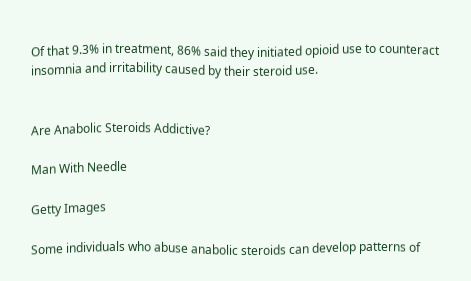Of that 9.3% in treatment, 86% said they initiated opioid use to counteract insomnia and irritability caused by their steroid use.


Are Anabolic Steroids Addictive?

Man With Needle

Getty Images

Some individuals who abuse anabolic steroids can develop patterns of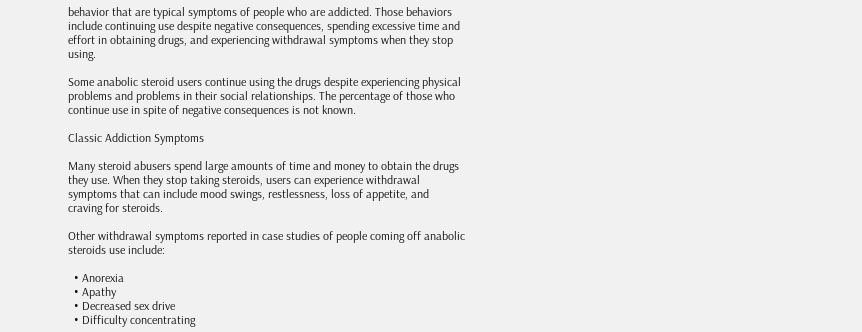behavior that are typical symptoms of people who are addicted. Those behaviors include continuing use despite negative consequences, spending excessive time and effort in obtaining drugs, and experiencing withdrawal symptoms when they stop using.

Some anabolic steroid users continue using the drugs despite experiencing physical problems and problems in their social relationships. The percentage of those who continue use in spite of negative consequences is not known.

Classic Addiction Symptoms

Many steroid abusers spend large amounts of time and money to obtain the drugs they use. When they stop taking steroids, users can experience withdrawal symptoms that can include mood swings, restlessness, loss of appetite, and craving for steroids.

Other withdrawal symptoms reported in case studies of people coming off anabolic steroids use include:

  • Anorexia
  • Apathy
  • Decreased sex drive
  • Difficulty concentrating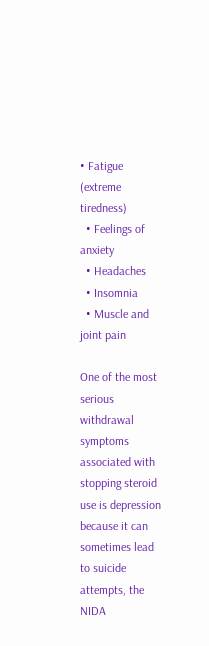• Fatigue (extreme tiredness)
  • Feelings of anxiety
  • Headaches
  • Insomnia
  • Muscle and joint pain

One of the most serious withdrawal symptoms associated with stopping steroid use is depression because it can sometimes lead to suicide attempts, the NIDA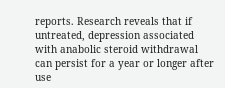reports. Research reveals that if untreated, depression associated with anabolic steroid withdrawal can persist for a year or longer after use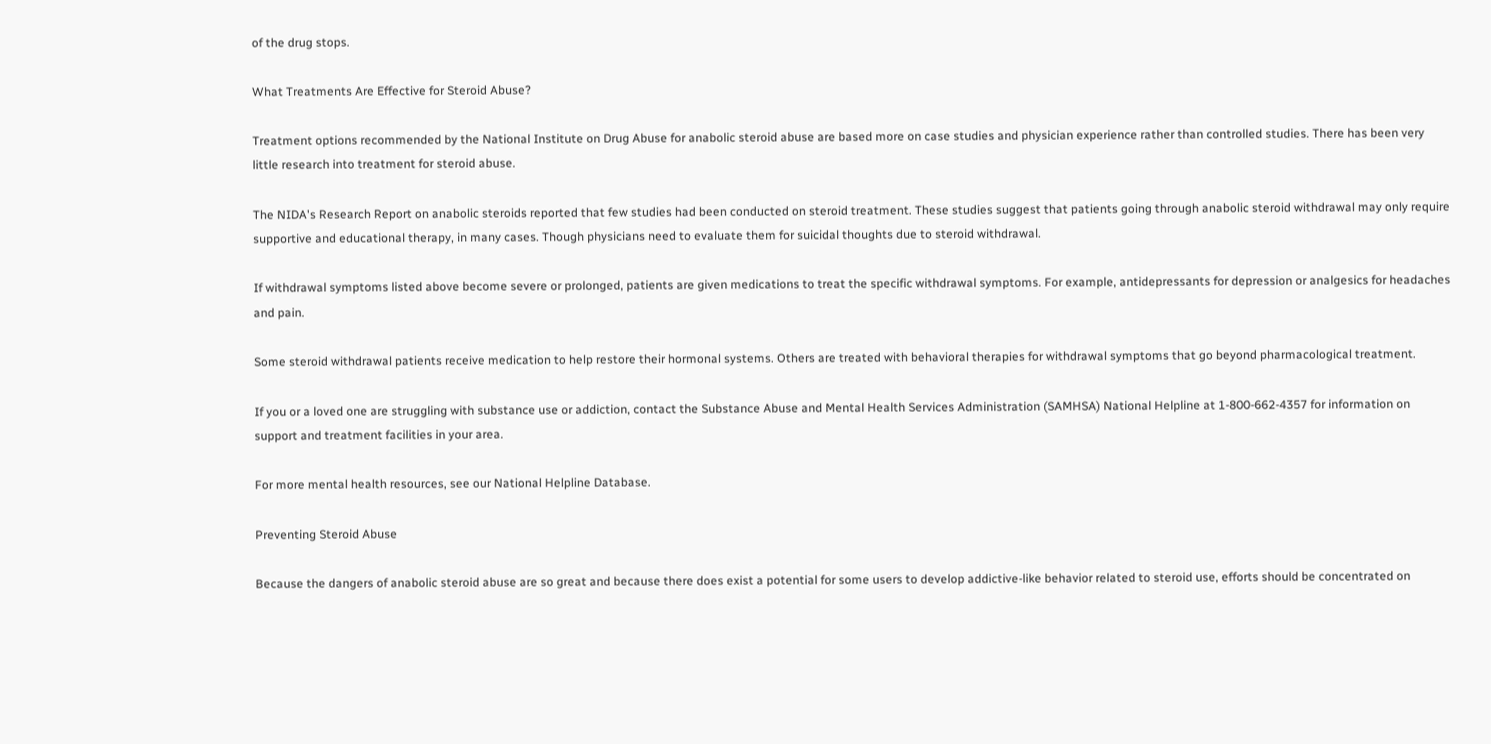of the drug stops.

What Treatments Are Effective for Steroid Abuse?

Treatment options recommended by the National Institute on Drug Abuse for anabolic steroid abuse are based more on case studies and physician experience rather than controlled studies. There has been very little research into treatment for steroid abuse.

The NIDA's Research Report on anabolic steroids reported that few studies had been conducted on steroid treatment. These studies suggest that patients going through anabolic steroid withdrawal may only require supportive and educational therapy, in many cases. Though physicians need to evaluate them for suicidal thoughts due to steroid withdrawal.

If withdrawal symptoms listed above become severe or prolonged, patients are given medications to treat the specific withdrawal symptoms. For example, antidepressants for depression or analgesics for headaches and pain.

Some steroid withdrawal patients receive medication to help restore their hormonal systems. Others are treated with behavioral therapies for withdrawal symptoms that go beyond pharmacological treatment.

If you or a loved one are struggling with substance use or addiction, contact the Substance Abuse and Mental Health Services Administration (SAMHSA) National Helpline at 1-800-662-4357 for information on support and treatment facilities in your area.

For more mental health resources, see our National Helpline Database.

Preventing Steroid Abuse

Because the dangers of anabolic steroid abuse are so great and because there does exist a potential for some users to develop addictive-like behavior related to steroid use, efforts should be concentrated on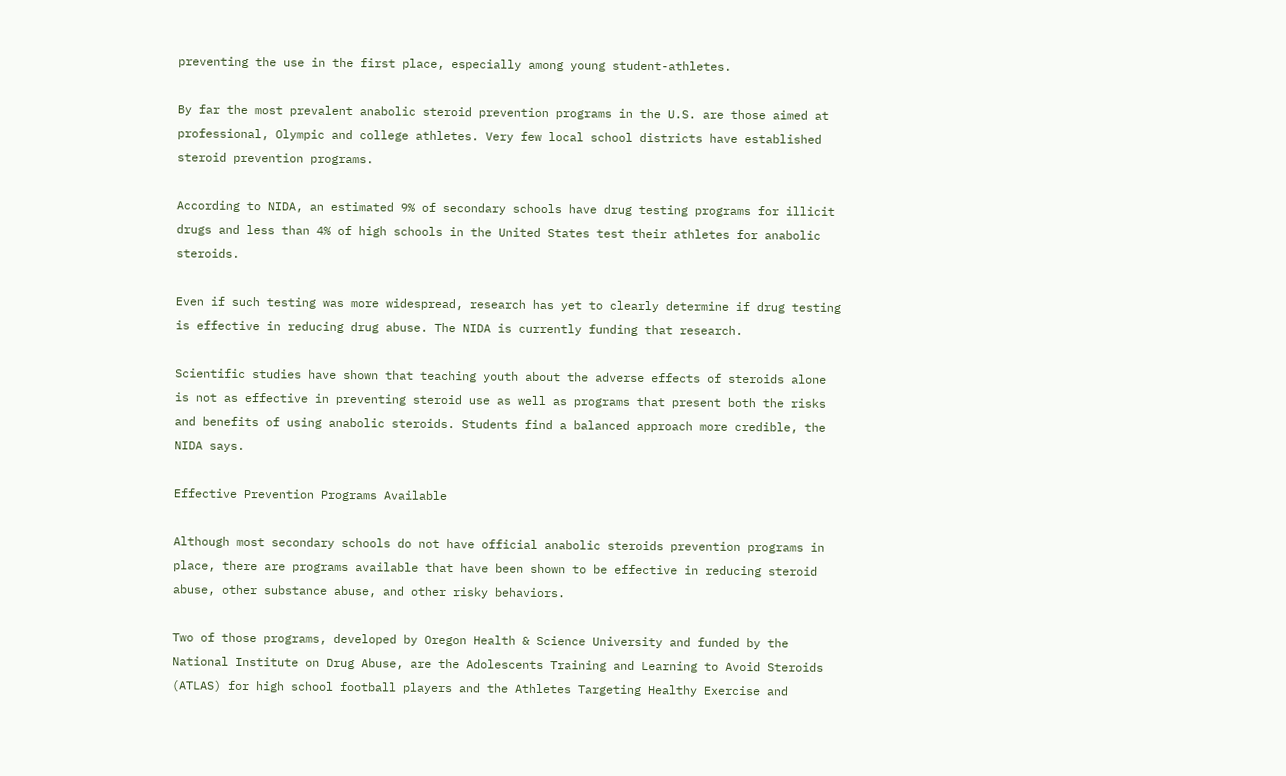preventing the use in the first place, especially among young student-athletes.

By far the most prevalent anabolic steroid prevention programs in the U.S. are those aimed at professional, Olympic and college athletes. Very few local school districts have established steroid prevention programs.

According to NIDA, an estimated 9% of secondary schools have drug testing programs for illicit drugs and less than 4% of high schools in the United States test their athletes for anabolic steroids.

Even if such testing was more widespread, research has yet to clearly determine if drug testing is effective in reducing drug abuse. The NIDA is currently funding that research.

Scientific studies have shown that teaching youth about the adverse effects of steroids alone is not as effective in preventing steroid use as well as programs that present both the risks and benefits of using anabolic steroids. Students find a balanced approach more credible, the NIDA says.

Effective Prevention Programs Available

Although most secondary schools do not have official anabolic steroids prevention programs in place, there are programs available that have been shown to be effective in reducing steroid abuse, other substance abuse, and other risky behaviors.

Two of those programs, developed by Oregon Health & Science University and funded by the National Institute on Drug Abuse, are the Adolescents Training and Learning to Avoid Steroids (ATLAS) for high school football players and the Athletes Targeting Healthy Exercise and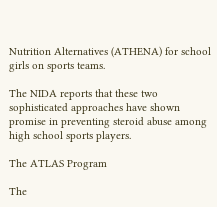Nutrition Alternatives (ATHENA) for school girls on sports teams.

The NIDA reports that these two sophisticated approaches have shown promise in preventing steroid abuse among high school sports players.

The ATLAS Program

The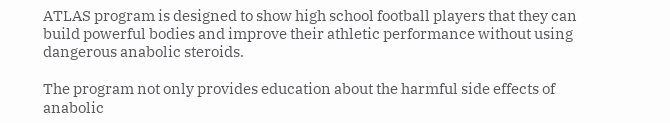ATLAS program is designed to show high school football players that they can build powerful bodies and improve their athletic performance without using dangerous anabolic steroids.

The program not only provides education about the harmful side effects of anabolic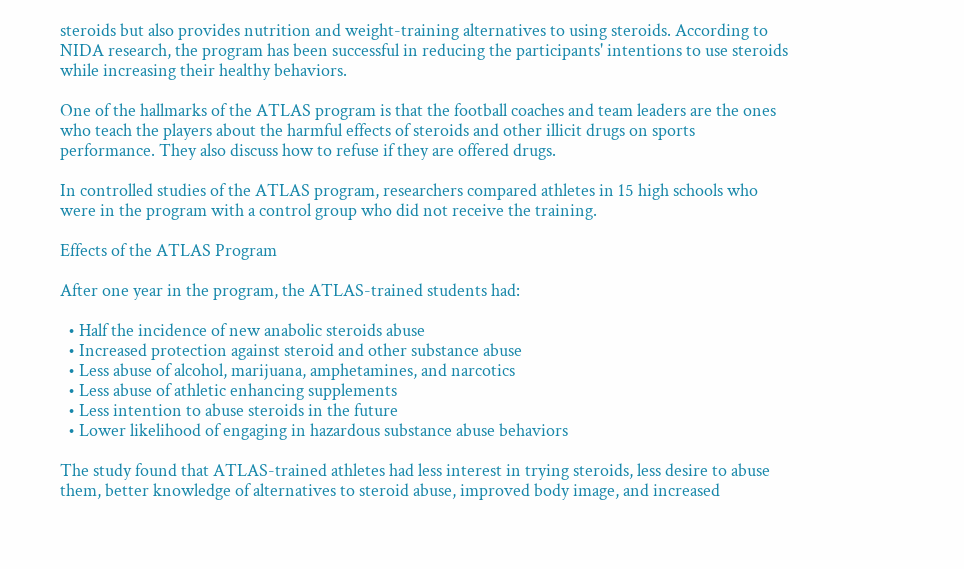steroids but also provides nutrition and weight-training alternatives to using steroids. According to NIDA research, the program has been successful in reducing the participants' intentions to use steroids while increasing their healthy behaviors.

One of the hallmarks of the ATLAS program is that the football coaches and team leaders are the ones who teach the players about the harmful effects of steroids and other illicit drugs on sports performance. They also discuss how to refuse if they are offered drugs.

In controlled studies of the ATLAS program, researchers compared athletes in 15 high schools who were in the program with a control group who did not receive the training.

Effects of the ATLAS Program

After one year in the program, the ATLAS-trained students had:

  • Half the incidence of new anabolic steroids abuse
  • Increased protection against steroid and other substance abuse
  • Less abuse of alcohol, marijuana, amphetamines, and narcotics
  • Less abuse of athletic enhancing supplements
  • Less intention to abuse steroids in the future
  • Lower likelihood of engaging in hazardous substance abuse behaviors

The study found that ATLAS-trained athletes had less interest in trying steroids, less desire to abuse them, better knowledge of alternatives to steroid abuse, improved body image, and increased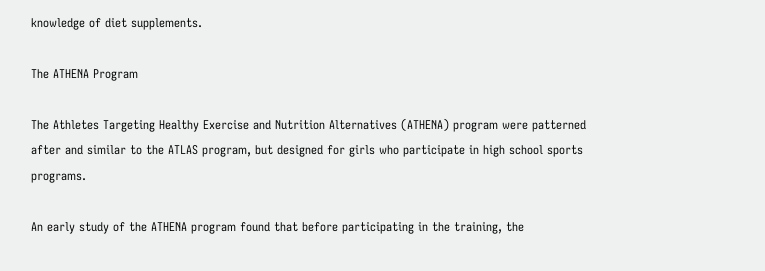knowledge of diet supplements.

The ATHENA Program

The Athletes Targeting Healthy Exercise and Nutrition Alternatives (ATHENA) program were patterned after and similar to the ATLAS program, but designed for girls who participate in high school sports programs.

An early study of the ATHENA program found that before participating in the training, the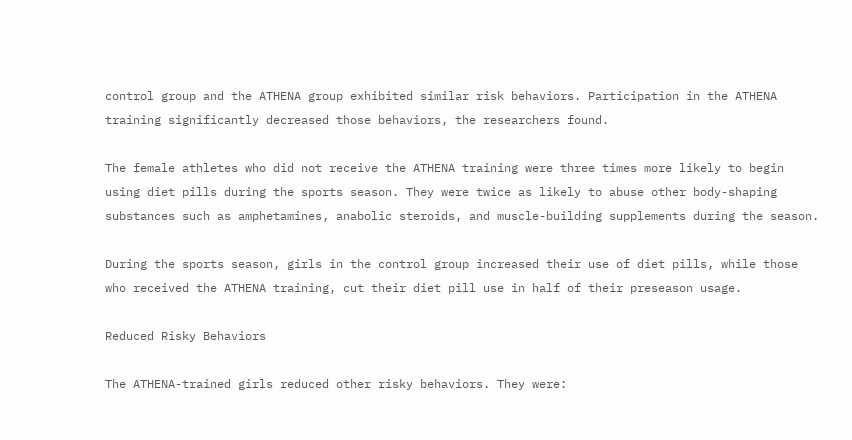control group and the ATHENA group exhibited similar risk behaviors. Participation in the ATHENA training significantly decreased those behaviors, the researchers found.

The female athletes who did not receive the ATHENA training were three times more likely to begin using diet pills during the sports season. They were twice as likely to abuse other body-shaping substances such as amphetamines, anabolic steroids, and muscle-building supplements during the season.

During the sports season, girls in the control group increased their use of diet pills, while those who received the ATHENA training, cut their diet pill use in half of their preseason usage.

Reduced Risky Behaviors

The ATHENA-trained girls reduced other risky behaviors. They were: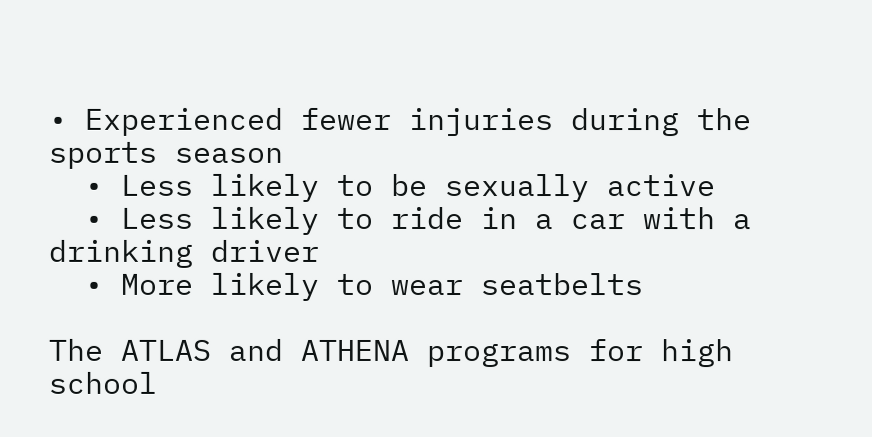• Experienced fewer injuries during the sports season
  • Less likely to be sexually active
  • Less likely to ride in a car with a drinking driver
  • More likely to wear seatbelts

The ATLAS and ATHENA programs for high school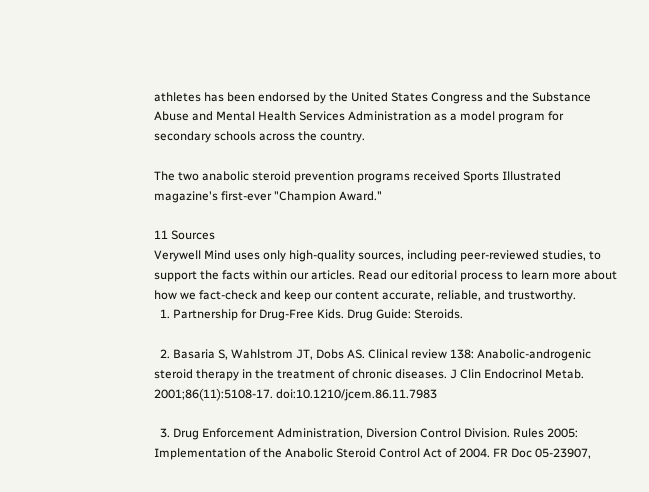athletes has been endorsed by the United States Congress and the Substance Abuse and Mental Health Services Administration as a model program for secondary schools across the country.

The two anabolic steroid prevention programs received Sports Illustrated magazine's first-ever "Champion Award."

11 Sources
Verywell Mind uses only high-quality sources, including peer-reviewed studies, to support the facts within our articles. Read our editorial process to learn more about how we fact-check and keep our content accurate, reliable, and trustworthy.
  1. Partnership for Drug-Free Kids. Drug Guide: Steroids.

  2. Basaria S, Wahlstrom JT, Dobs AS. Clinical review 138: Anabolic-androgenic steroid therapy in the treatment of chronic diseases. J Clin Endocrinol Metab. 2001;86(11):5108-17. doi:10.1210/jcem.86.11.7983

  3. Drug Enforcement Administration, Diversion Control Division. Rules 2005: Implementation of the Anabolic Steroid Control Act of 2004. FR Doc 05-23907,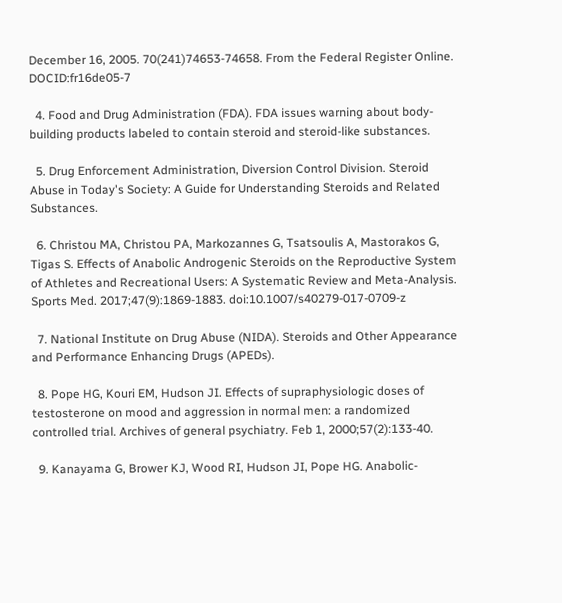December 16, 2005. 70(241)74653-74658. From the Federal Register Online. DOCID:fr16de05-7

  4. Food and Drug Administration (FDA). FDA issues warning about body-building products labeled to contain steroid and steroid-like substances.

  5. Drug Enforcement Administration, Diversion Control Division. Steroid Abuse in Today's Society: A Guide for Understanding Steroids and Related Substances.

  6. Christou MA, Christou PA, Markozannes G, Tsatsoulis A, Mastorakos G, Tigas S. Effects of Anabolic Androgenic Steroids on the Reproductive System of Athletes and Recreational Users: A Systematic Review and Meta-Analysis. Sports Med. 2017;47(9):1869-1883. doi:10.1007/s40279-017-0709-z

  7. National Institute on Drug Abuse (NIDA). Steroids and Other Appearance and Performance Enhancing Drugs (APEDs).

  8. Pope HG, Kouri EM, Hudson JI. Effects of supraphysiologic doses of testosterone on mood and aggression in normal men: a randomized controlled trial. Archives of general psychiatry. Feb 1, 2000;57(2):133-40.

  9. Kanayama G, Brower KJ, Wood RI, Hudson JI, Pope HG. Anabolic-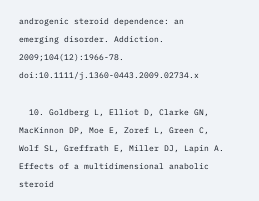androgenic steroid dependence: an emerging disorder. Addiction. 2009;104(12):1966-78. doi:10.1111/j.1360-0443.2009.02734.x

  10. Goldberg L, Elliot D, Clarke GN, MacKinnon DP, Moe E, Zoref L, Green C, Wolf SL, Greffrath E, Miller DJ, Lapin A. Effects of a multidimensional anabolic steroid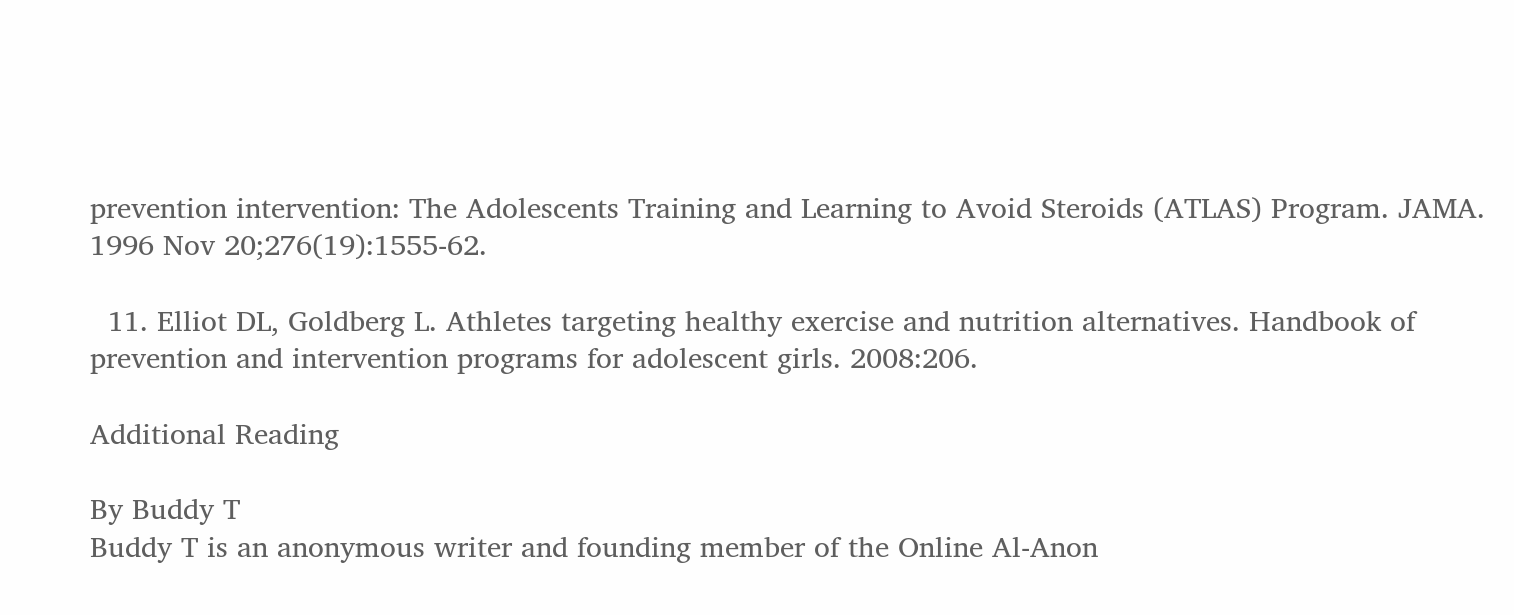prevention intervention: The Adolescents Training and Learning to Avoid Steroids (ATLAS) Program. JAMA. 1996 Nov 20;276(19):1555-62.

  11. Elliot DL, Goldberg L. Athletes targeting healthy exercise and nutrition alternatives. Handbook of prevention and intervention programs for adolescent girls. 2008:206.

Additional Reading

By Buddy T
Buddy T is an anonymous writer and founding member of the Online Al-Anon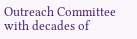Outreach Committee with decades of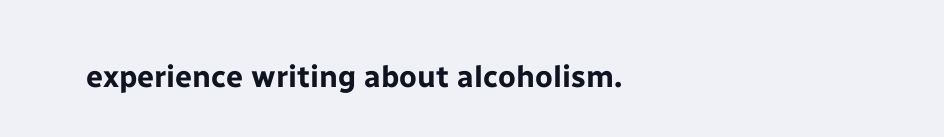experience writing about alcoholism.